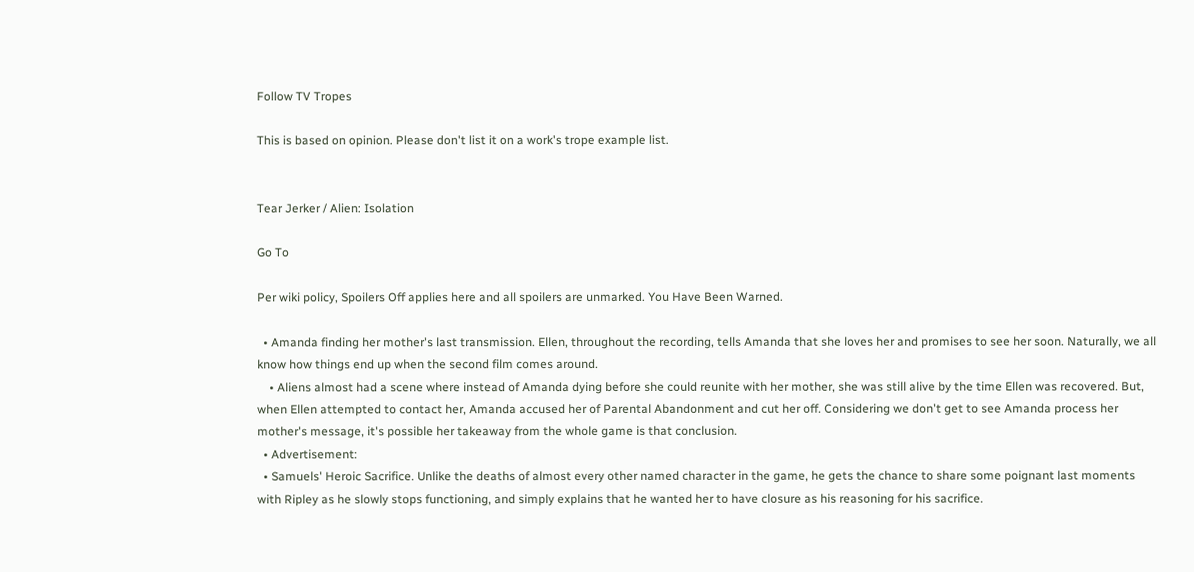Follow TV Tropes

This is based on opinion. Please don't list it on a work's trope example list.


Tear Jerker / Alien: Isolation

Go To

Per wiki policy, Spoilers Off applies here and all spoilers are unmarked. You Have Been Warned.

  • Amanda finding her mother's last transmission. Ellen, throughout the recording, tells Amanda that she loves her and promises to see her soon. Naturally, we all know how things end up when the second film comes around.
    • Aliens almost had a scene where instead of Amanda dying before she could reunite with her mother, she was still alive by the time Ellen was recovered. But, when Ellen attempted to contact her, Amanda accused her of Parental Abandonment and cut her off. Considering we don't get to see Amanda process her mother's message, it's possible her takeaway from the whole game is that conclusion.
  • Advertisement:
  • Samuels' Heroic Sacrifice. Unlike the deaths of almost every other named character in the game, he gets the chance to share some poignant last moments with Ripley as he slowly stops functioning, and simply explains that he wanted her to have closure as his reasoning for his sacrifice.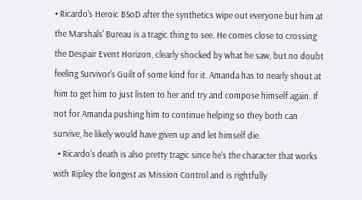• Ricardo's Heroic BSoD after the synthetics wipe out everyone but him at the Marshals' Bureau is a tragic thing to see. He comes close to crossing the Despair Event Horizon, clearly shocked by what he saw, but no doubt feeling Survivor's Guilt of some kind for it. Amanda has to nearly shout at him to get him to just listen to her and try and compose himself again. If not for Amanda pushing him to continue helping so they both can survive, he likely would have given up and let himself die.
  • Ricardo's death is also pretty tragic since he's the character that works with Ripley the longest as Mission Control and is rightfully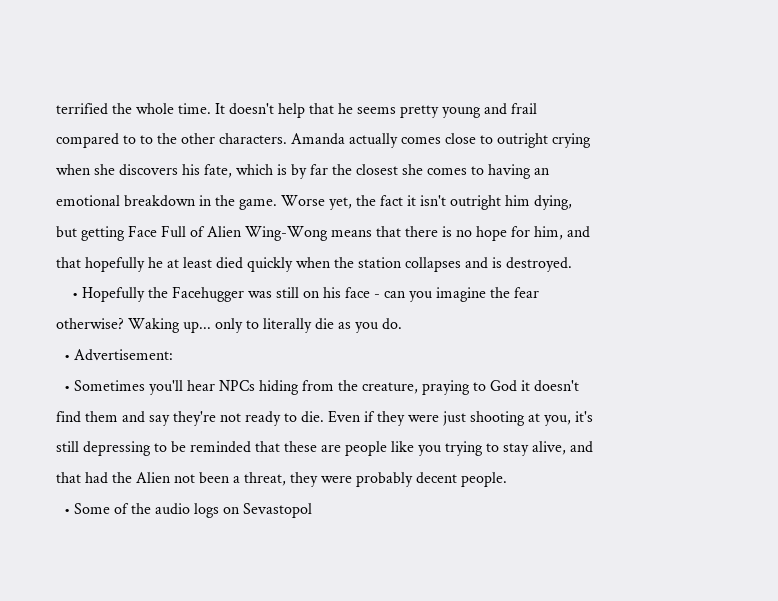terrified the whole time. It doesn't help that he seems pretty young and frail compared to to the other characters. Amanda actually comes close to outright crying when she discovers his fate, which is by far the closest she comes to having an emotional breakdown in the game. Worse yet, the fact it isn't outright him dying, but getting Face Full of Alien Wing-Wong means that there is no hope for him, and that hopefully he at least died quickly when the station collapses and is destroyed.
    • Hopefully the Facehugger was still on his face - can you imagine the fear otherwise? Waking up... only to literally die as you do.
  • Advertisement:
  • Sometimes you'll hear NPCs hiding from the creature, praying to God it doesn't find them and say they're not ready to die. Even if they were just shooting at you, it's still depressing to be reminded that these are people like you trying to stay alive, and that had the Alien not been a threat, they were probably decent people.
  • Some of the audio logs on Sevastopol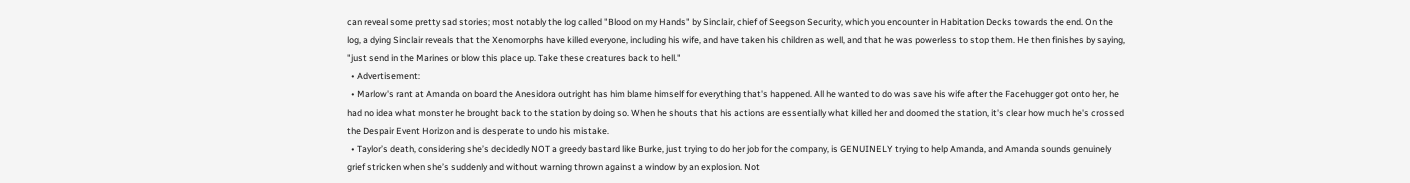can reveal some pretty sad stories; most notably the log called "Blood on my Hands" by Sinclair, chief of Seegson Security, which you encounter in Habitation Decks towards the end. On the log, a dying Sinclair reveals that the Xenomorphs have killed everyone, including his wife, and have taken his children as well, and that he was powerless to stop them. He then finishes by saying, "just send in the Marines or blow this place up. Take these creatures back to hell."
  • Advertisement:
  • Marlow's rant at Amanda on board the Anesidora outright has him blame himself for everything that's happened. All he wanted to do was save his wife after the Facehugger got onto her, he had no idea what monster he brought back to the station by doing so. When he shouts that his actions are essentially what killed her and doomed the station, it's clear how much he's crossed the Despair Event Horizon and is desperate to undo his mistake.
  • Taylor’s death, considering she’s decidedly NOT a greedy bastard like Burke, just trying to do her job for the company, is GENUINELY trying to help Amanda, and Amanda sounds genuinely grief stricken when she’s suddenly and without warning thrown against a window by an explosion. Not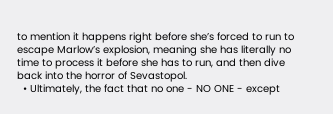to mention it happens right before she’s forced to run to escape Marlow’s explosion, meaning she has literally no time to process it before she has to run, and then dive back into the horror of Sevastopol.
  • Ultimately, the fact that no one - NO ONE - except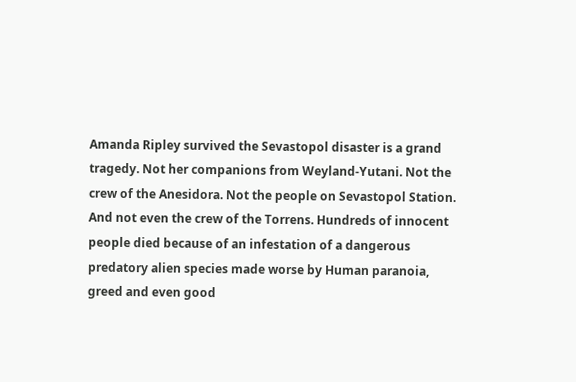Amanda Ripley survived the Sevastopol disaster is a grand tragedy. Not her companions from Weyland-Yutani. Not the crew of the Anesidora. Not the people on Sevastopol Station. And not even the crew of the Torrens. Hundreds of innocent people died because of an infestation of a dangerous predatory alien species made worse by Human paranoia, greed and even good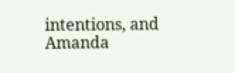intentions, and Amanda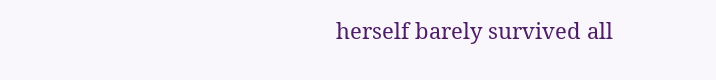herself barely survived all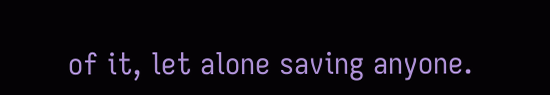of it, let alone saving anyone.